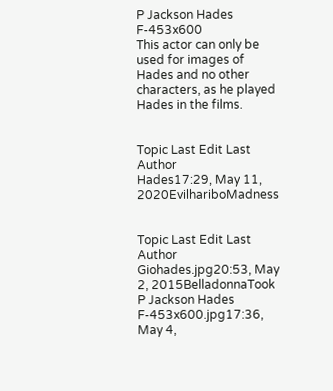P Jackson Hades F-453x600
This actor can only be used for images of Hades and no other characters, as he played Hades in the films.


Topic Last Edit Last Author
Hades17:29, May 11, 2020EvilhariboMadness


Topic Last Edit Last Author
Giohades.jpg20:53, May 2, 2015BelladonnaTook
P Jackson Hades F-453x600.jpg17:36, May 4,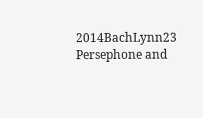2014BachLynn23
Persephone and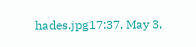hades.jpg17:37, May 3,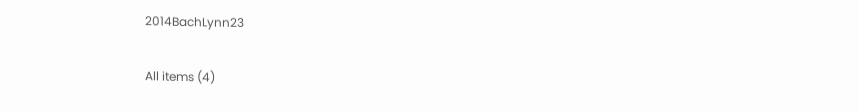2014BachLynn23

All items (4)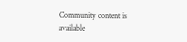Community content is available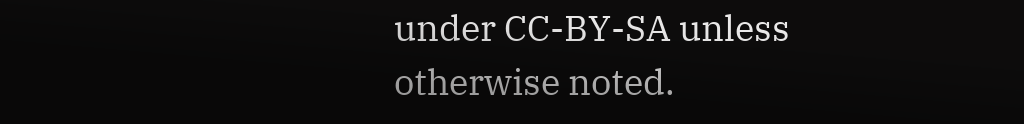under CC-BY-SA unless otherwise noted.